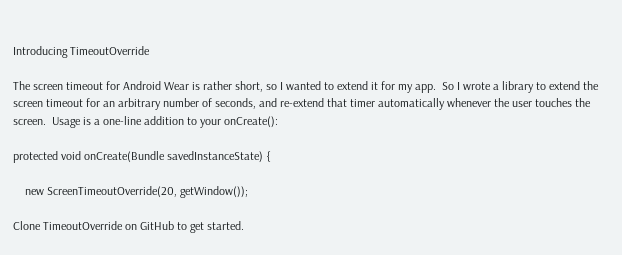Introducing TimeoutOverride

The screen timeout for Android Wear is rather short, so I wanted to extend it for my app.  So I wrote a library to extend the screen timeout for an arbitrary number of seconds, and re-extend that timer automatically whenever the user touches the screen.  Usage is a one-line addition to your onCreate():

protected void onCreate(Bundle savedInstanceState) {

    new ScreenTimeoutOverride(20, getWindow());

Clone TimeoutOverride on GitHub to get started.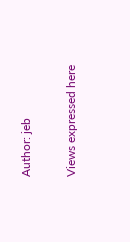Author: jeb

Views expressed here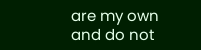are my own and do not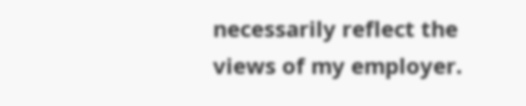necessarily reflect the views of my employer.